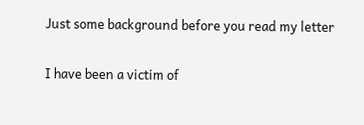Just some background before you read my letter

I have been a victim of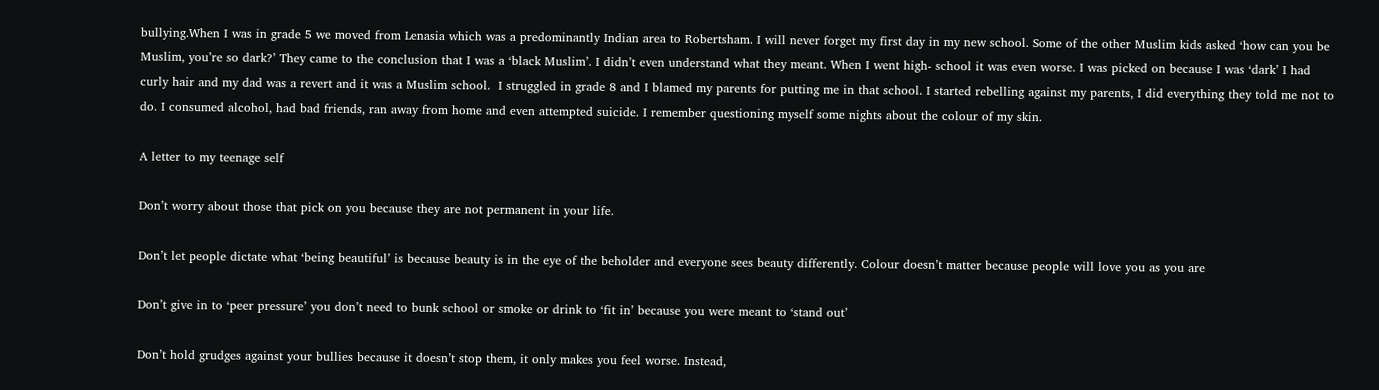bullying.When I was in grade 5 we moved from Lenasia which was a predominantly Indian area to Robertsham. I will never forget my first day in my new school. Some of the other Muslim kids asked ‘how can you be Muslim, you’re so dark?’ They came to the conclusion that I was a ‘black Muslim’. I didn’t even understand what they meant. When I went high- school it was even worse. I was picked on because I was ‘dark’ I had curly hair and my dad was a revert and it was a Muslim school.  I struggled in grade 8 and I blamed my parents for putting me in that school. I started rebelling against my parents, I did everything they told me not to do. I consumed alcohol, had bad friends, ran away from home and even attempted suicide. I remember questioning myself some nights about the colour of my skin.

A letter to my teenage self

Don’t worry about those that pick on you because they are not permanent in your life.

Don’t let people dictate what ‘being beautiful’ is because beauty is in the eye of the beholder and everyone sees beauty differently. Colour doesn’t matter because people will love you as you are

Don’t give in to ‘peer pressure’ you don’t need to bunk school or smoke or drink to ‘fit in’ because you were meant to ‘stand out’

Don’t hold grudges against your bullies because it doesn’t stop them, it only makes you feel worse. Instead,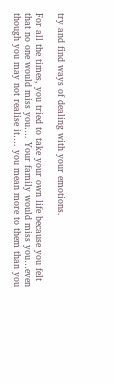try and find ways of dealing with your emotions.

For all the times, you tried to take your own life because you felt that no one would miss you…. Your family would miss you…even though you may not realise it…. you mean more to them than you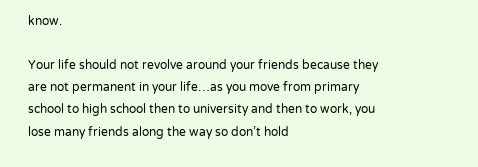know.

Your life should not revolve around your friends because they are not permanent in your life…as you move from primary school to high school then to university and then to work, you lose many friends along the way so don’t hold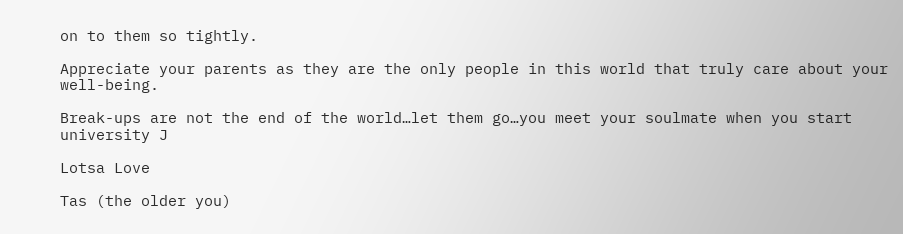on to them so tightly.

Appreciate your parents as they are the only people in this world that truly care about your well-being.

Break-ups are not the end of the world…let them go…you meet your soulmate when you start university J

Lotsa Love

Tas (the older you)